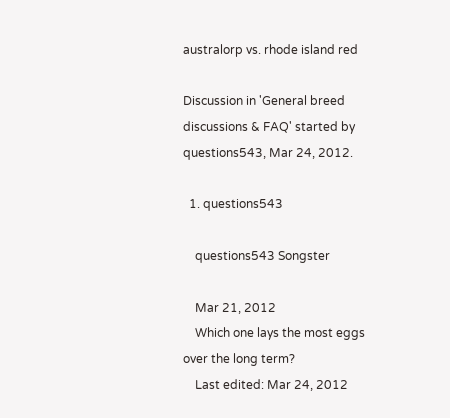australorp vs. rhode island red

Discussion in 'General breed discussions & FAQ' started by questions543, Mar 24, 2012.

  1. questions543

    questions543 Songster

    Mar 21, 2012
    Which one lays the most eggs over the long term?
    Last edited: Mar 24, 2012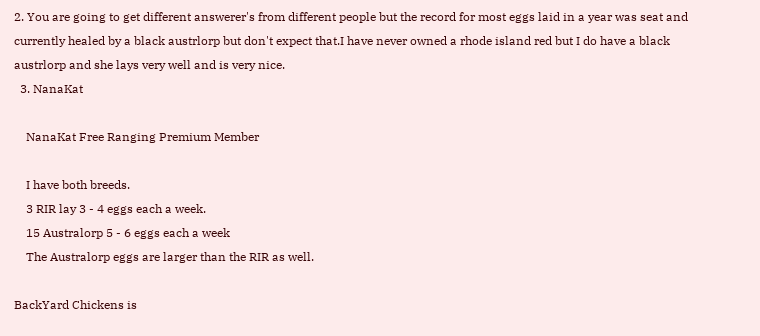2. You are going to get different answerer's from different people but the record for most eggs laid in a year was seat and currently healed by a black austrlorp but don't expect that.I have never owned a rhode island red but I do have a black austrlorp and she lays very well and is very nice.
  3. NanaKat

    NanaKat Free Ranging Premium Member

    I have both breeds.
    3 RIR lay 3 - 4 eggs each a week.
    15 Australorp 5 - 6 eggs each a week
    The Australorp eggs are larger than the RIR as well.

BackYard Chickens is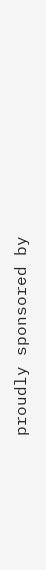proudly sponsored by